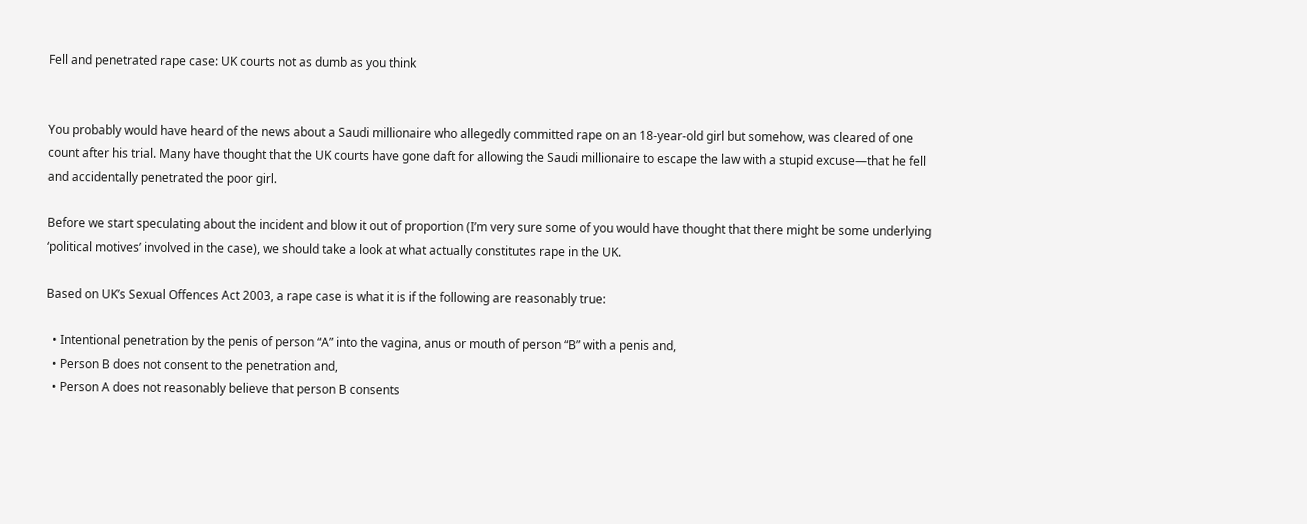Fell and penetrated rape case: UK courts not as dumb as you think


You probably would have heard of the news about a Saudi millionaire who allegedly committed rape on an 18-year-old girl but somehow, was cleared of one count after his trial. Many have thought that the UK courts have gone daft for allowing the Saudi millionaire to escape the law with a stupid excuse—that he fell and accidentally penetrated the poor girl.

Before we start speculating about the incident and blow it out of proportion (I’m very sure some of you would have thought that there might be some underlying ‘political motives’ involved in the case), we should take a look at what actually constitutes rape in the UK.

Based on UK’s Sexual Offences Act 2003, a rape case is what it is if the following are reasonably true:

  • Intentional penetration by the penis of person “A” into the vagina, anus or mouth of person “B” with a penis and,
  • Person B does not consent to the penetration and,
  • Person A does not reasonably believe that person B consents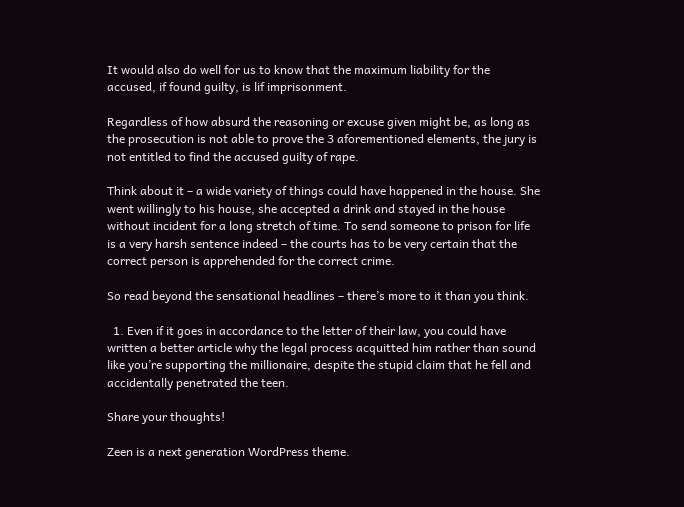It would also do well for us to know that the maximum liability for the accused, if found guilty, is lif imprisonment.

Regardless of how absurd the reasoning or excuse given might be, as long as the prosecution is not able to prove the 3 aforementioned elements, the jury is not entitled to find the accused guilty of rape.

Think about it – a wide variety of things could have happened in the house. She went willingly to his house, she accepted a drink and stayed in the house without incident for a long stretch of time. To send someone to prison for life is a very harsh sentence indeed – the courts has to be very certain that the correct person is apprehended for the correct crime.

So read beyond the sensational headlines – there’s more to it than you think.

  1. Even if it goes in accordance to the letter of their law, you could have written a better article why the legal process acquitted him rather than sound like you’re supporting the millionaire, despite the stupid claim that he fell and accidentally penetrated the teen.

Share your thoughts!

Zeen is a next generation WordPress theme.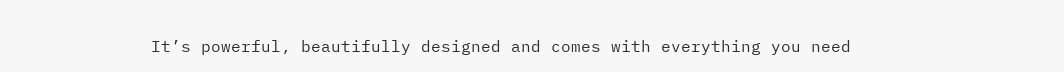It’s powerful, beautifully designed and comes with everything you need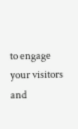to engage your visitors and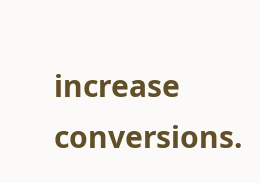increase conversions.